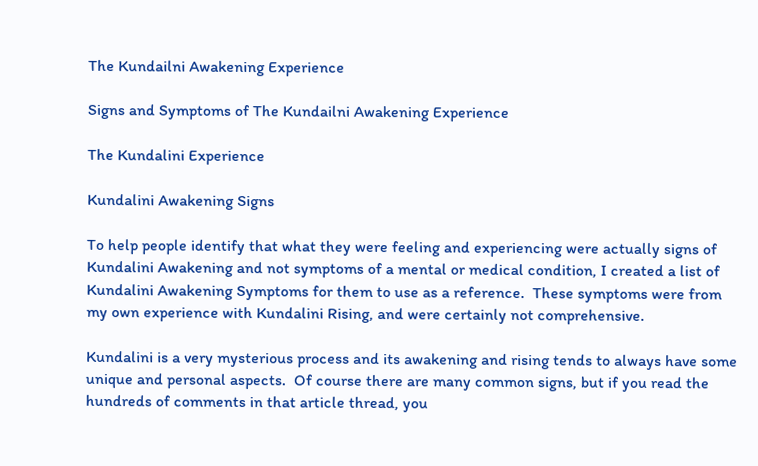The Kundailni Awakening Experience

Signs and Symptoms of The Kundailni Awakening Experience

The Kundalini Experience

Kundalini Awakening Signs

To help people identify that what they were feeling and experiencing were actually signs of Kundalini Awakening and not symptoms of a mental or medical condition, I created a list of Kundalini Awakening Symptoms for them to use as a reference.  These symptoms were from my own experience with Kundalini Rising, and were certainly not comprehensive.

Kundalini is a very mysterious process and its awakening and rising tends to always have some unique and personal aspects.  Of course there are many common signs, but if you read the hundreds of comments in that article thread, you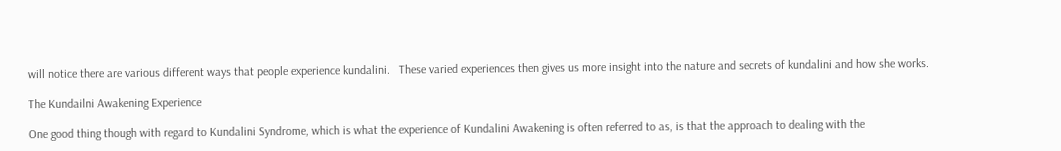will notice there are various different ways that people experience kundalini.   These varied experiences then gives us more insight into the nature and secrets of kundalini and how she works.

The Kundailni Awakening Experience

One good thing though with regard to Kundalini Syndrome, which is what the experience of Kundalini Awakening is often referred to as, is that the approach to dealing with the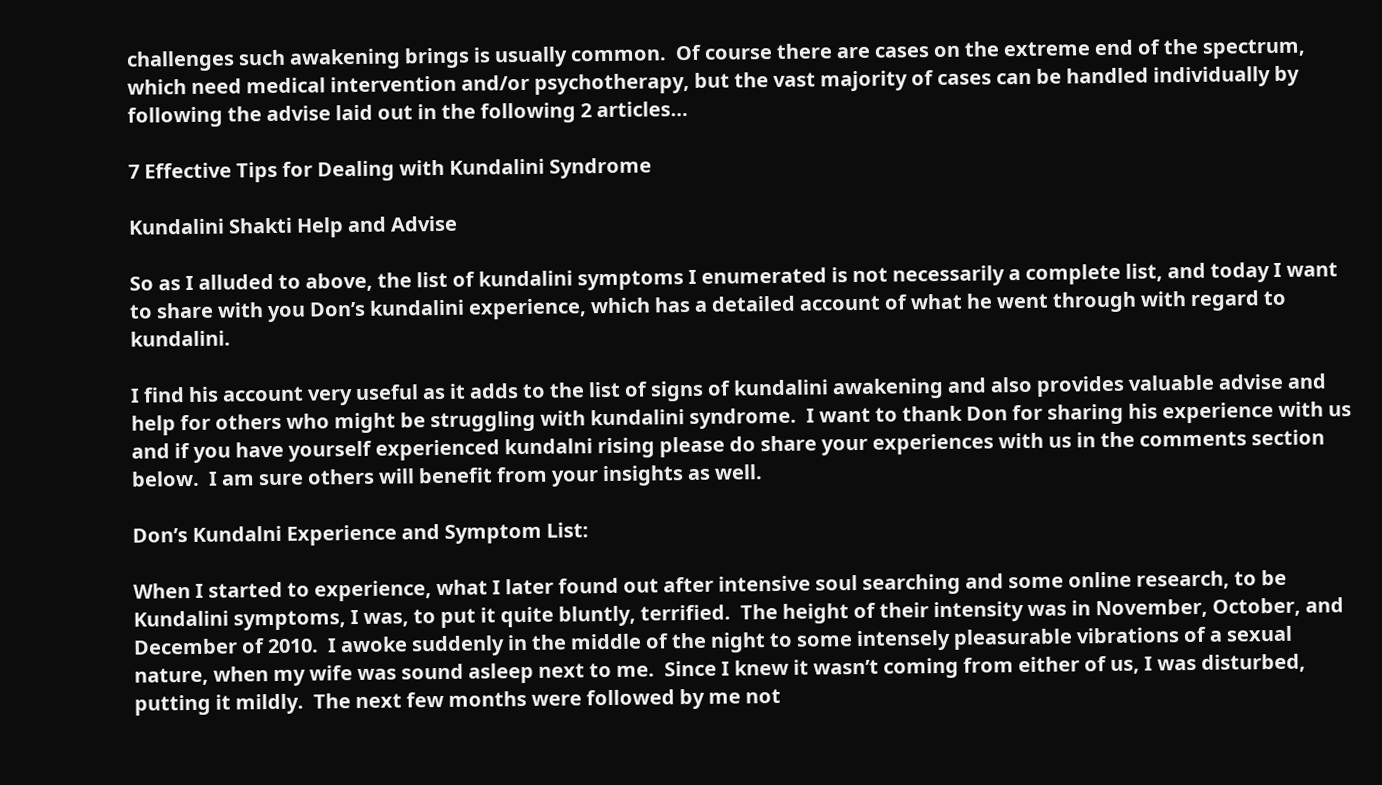challenges such awakening brings is usually common.  Of course there are cases on the extreme end of the spectrum, which need medical intervention and/or psychotherapy, but the vast majority of cases can be handled individually by following the advise laid out in the following 2 articles…

7 Effective Tips for Dealing with Kundalini Syndrome

Kundalini Shakti Help and Advise

So as I alluded to above, the list of kundalini symptoms I enumerated is not necessarily a complete list, and today I want to share with you Don’s kundalini experience, which has a detailed account of what he went through with regard to kundalini.

I find his account very useful as it adds to the list of signs of kundalini awakening and also provides valuable advise and help for others who might be struggling with kundalini syndrome.  I want to thank Don for sharing his experience with us and if you have yourself experienced kundalni rising please do share your experiences with us in the comments section below.  I am sure others will benefit from your insights as well.

Don’s Kundalni Experience and Symptom List:

When I started to experience, what I later found out after intensive soul searching and some online research, to be Kundalini symptoms, I was, to put it quite bluntly, terrified.  The height of their intensity was in November, October, and December of 2010.  I awoke suddenly in the middle of the night to some intensely pleasurable vibrations of a sexual nature, when my wife was sound asleep next to me.  Since I knew it wasn’t coming from either of us, I was disturbed, putting it mildly.  The next few months were followed by me not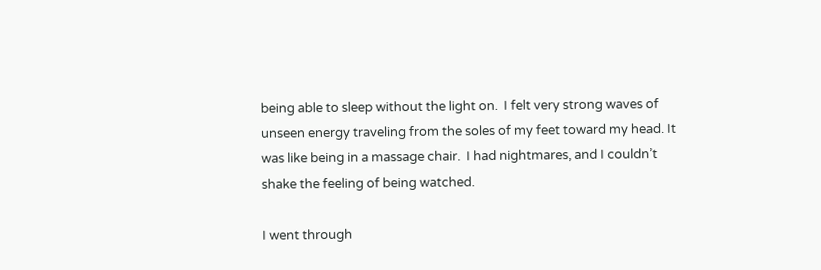being able to sleep without the light on.  I felt very strong waves of unseen energy traveling from the soles of my feet toward my head. It was like being in a massage chair.  I had nightmares, and I couldn’t shake the feeling of being watched.

I went through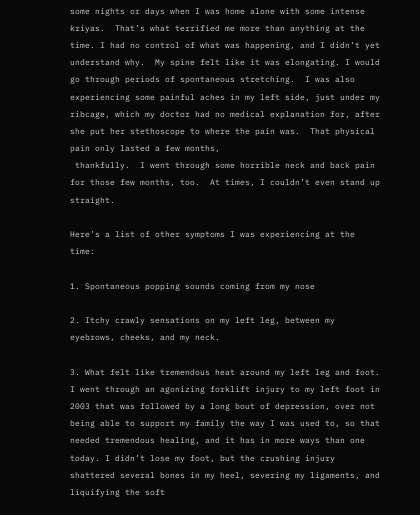some nights or days when I was home alone with some intense kriyas.  That’s what terrified me more than anything at the time. I had no control of what was happening, and I didn’t yet understand why.  My spine felt like it was elongating. I would go through periods of spontaneous stretching.  I was also experiencing some painful aches in my left side, just under my ribcage, which my doctor had no medical explanation for, after she put her stethoscope to where the pain was.  That physical pain only lasted a few months,
 thankfully.  I went through some horrible neck and back pain for those few months, too.  At times, I couldn’t even stand up straight.

Here’s a list of other symptoms I was experiencing at the time:

1. Spontaneous popping sounds coming from my nose

2. Itchy crawly sensations on my left leg, between my eyebrows, cheeks, and my neck.

3. What felt like tremendous heat around my left leg and foot. I went through an agonizing forklift injury to my left foot in 2003 that was followed by a long bout of depression, over not being able to support my family the way I was used to, so that needed tremendous healing, and it has in more ways than one today. I didn’t lose my foot, but the crushing injury shattered several bones in my heel, severing my ligaments, and liquifying the soft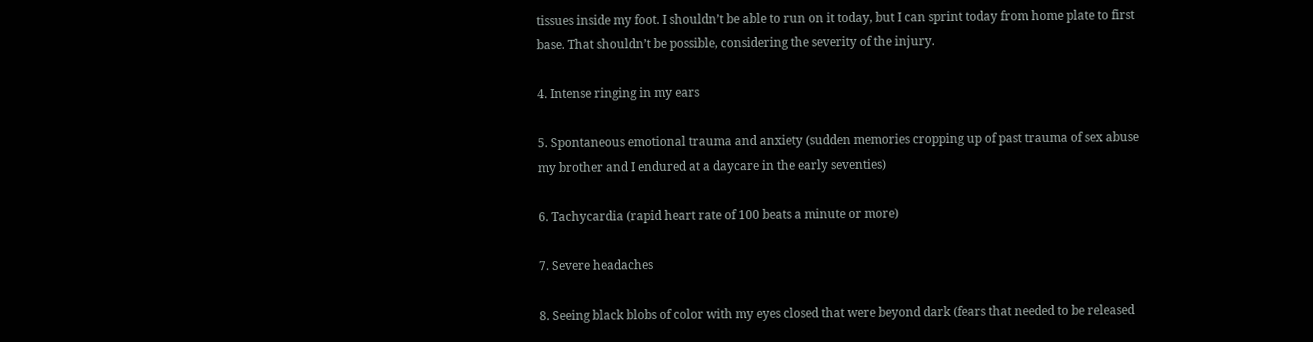tissues inside my foot. I shouldn’t be able to run on it today, but I can sprint today from home plate to first base. That shouldn’t be possible, considering the severity of the injury.

4. Intense ringing in my ears

5. Spontaneous emotional trauma and anxiety (sudden memories cropping up of past trauma of sex abuse my brother and I endured at a daycare in the early seventies)

6. Tachycardia (rapid heart rate of 100 beats a minute or more)

7. Severe headaches

8. Seeing black blobs of color with my eyes closed that were beyond dark (fears that needed to be released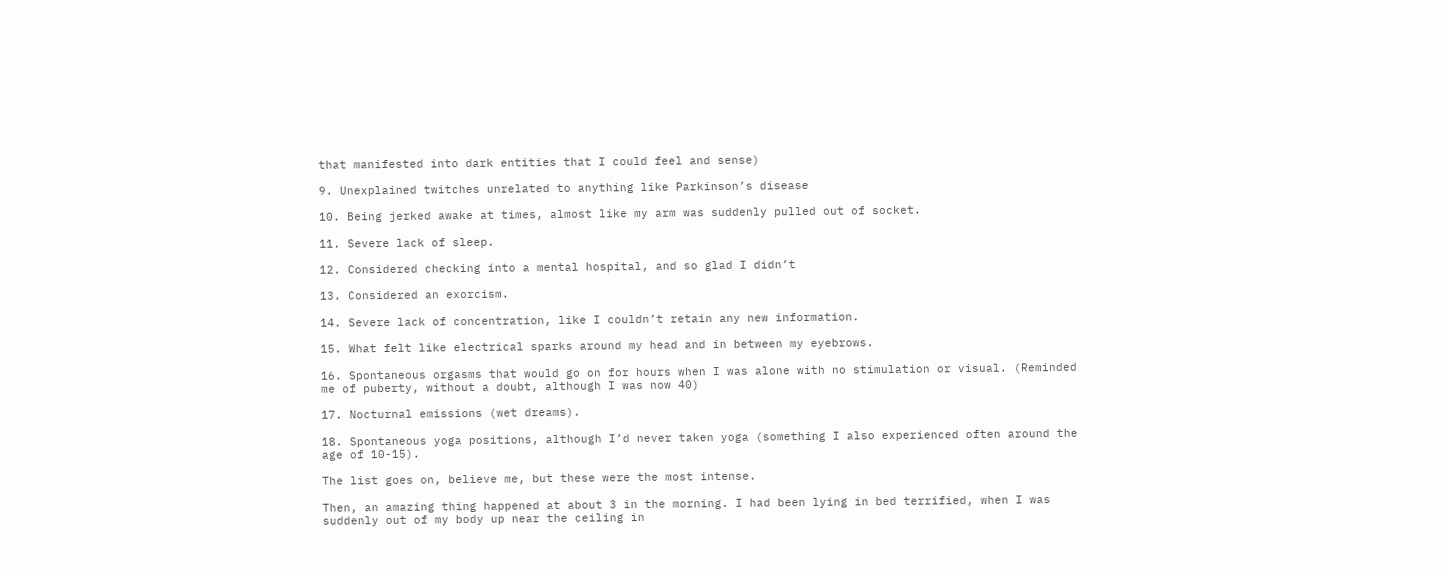that manifested into dark entities that I could feel and sense)

9. Unexplained twitches unrelated to anything like Parkinson’s disease

10. Being jerked awake at times, almost like my arm was suddenly pulled out of socket.

11. Severe lack of sleep.

12. Considered checking into a mental hospital, and so glad I didn’t

13. Considered an exorcism.

14. Severe lack of concentration, like I couldn’t retain any new information.

15. What felt like electrical sparks around my head and in between my eyebrows.

16. Spontaneous orgasms that would go on for hours when I was alone with no stimulation or visual. (Reminded me of puberty, without a doubt, although I was now 40)

17. Nocturnal emissions (wet dreams).

18. Spontaneous yoga positions, although I’d never taken yoga (something I also experienced often around the age of 10-15).

The list goes on, believe me, but these were the most intense.

Then, an amazing thing happened at about 3 in the morning. I had been lying in bed terrified, when I was suddenly out of my body up near the ceiling in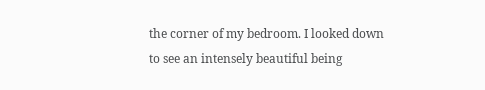the corner of my bedroom. I looked down to see an intensely beautiful being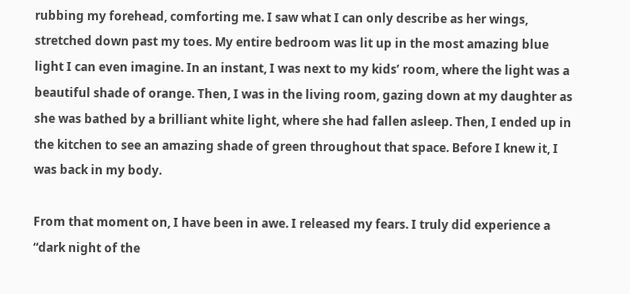rubbing my forehead, comforting me. I saw what I can only describe as her wings, stretched down past my toes. My entire bedroom was lit up in the most amazing blue light I can even imagine. In an instant, I was next to my kids’ room, where the light was a beautiful shade of orange. Then, I was in the living room, gazing down at my daughter as she was bathed by a brilliant white light, where she had fallen asleep. Then, I ended up in the kitchen to see an amazing shade of green throughout that space. Before I knew it, I was back in my body.

From that moment on, I have been in awe. I released my fears. I truly did experience a “dark night of the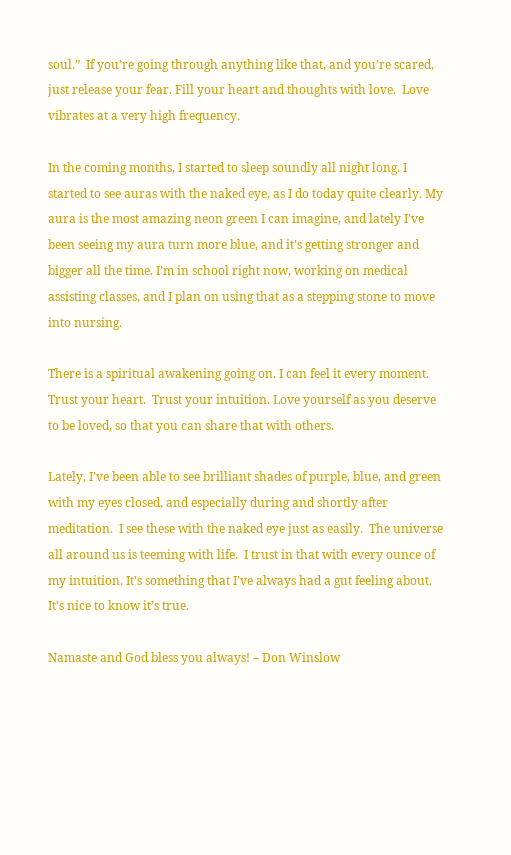soul.”  If you’re going through anything like that, and you’re scared, just release your fear. Fill your heart and thoughts with love.  Love vibrates at a very high frequency.

In the coming months, I started to sleep soundly all night long. I started to see auras with the naked eye, as I do today quite clearly. My aura is the most amazing neon green I can imagine, and lately I’ve been seeing my aura turn more blue, and it’s getting stronger and bigger all the time. I’m in school right now, working on medical assisting classes, and I plan on using that as a stepping stone to move into nursing.

There is a spiritual awakening going on. I can feel it every moment.  Trust your heart.  Trust your intuition. Love yourself as you deserve to be loved, so that you can share that with others.

Lately, I’ve been able to see brilliant shades of purple, blue, and green with my eyes closed, and especially during and shortly after meditation.  I see these with the naked eye just as easily.  The universe all around us is teeming with life.  I trust in that with every ounce of my intuition. It’s something that I’ve always had a gut feeling about. It’s nice to know it’s true.

Namaste and God bless you always! – Don Winslow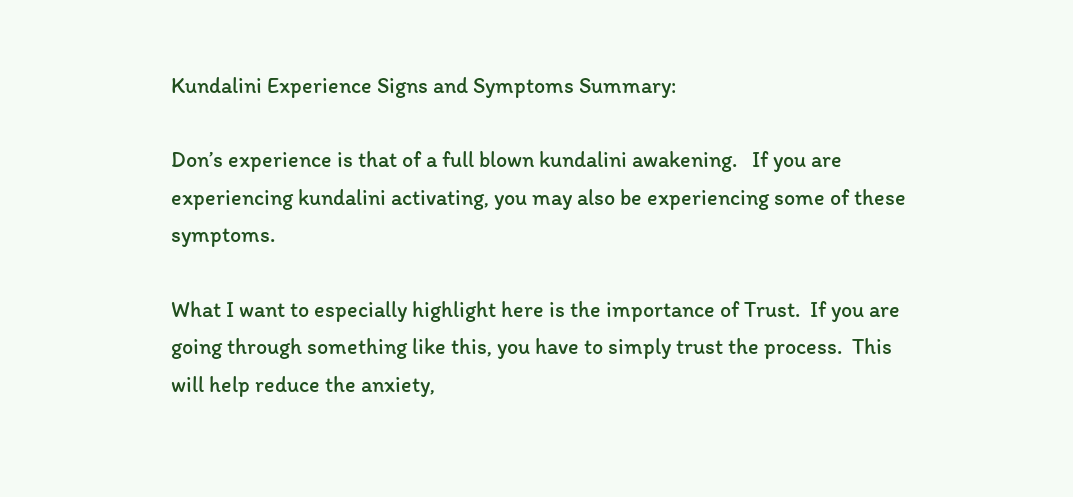Kundalini Experience Signs and Symptoms Summary:

Don’s experience is that of a full blown kundalini awakening.   If you are experiencing kundalini activating, you may also be experiencing some of these symptoms.

What I want to especially highlight here is the importance of Trust.  If you are going through something like this, you have to simply trust the process.  This will help reduce the anxiety,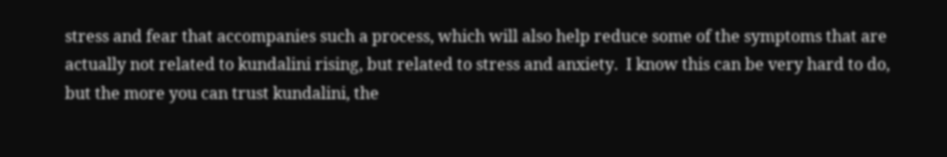stress and fear that accompanies such a process, which will also help reduce some of the symptoms that are actually not related to kundalini rising, but related to stress and anxiety.  I know this can be very hard to do, but the more you can trust kundalini, the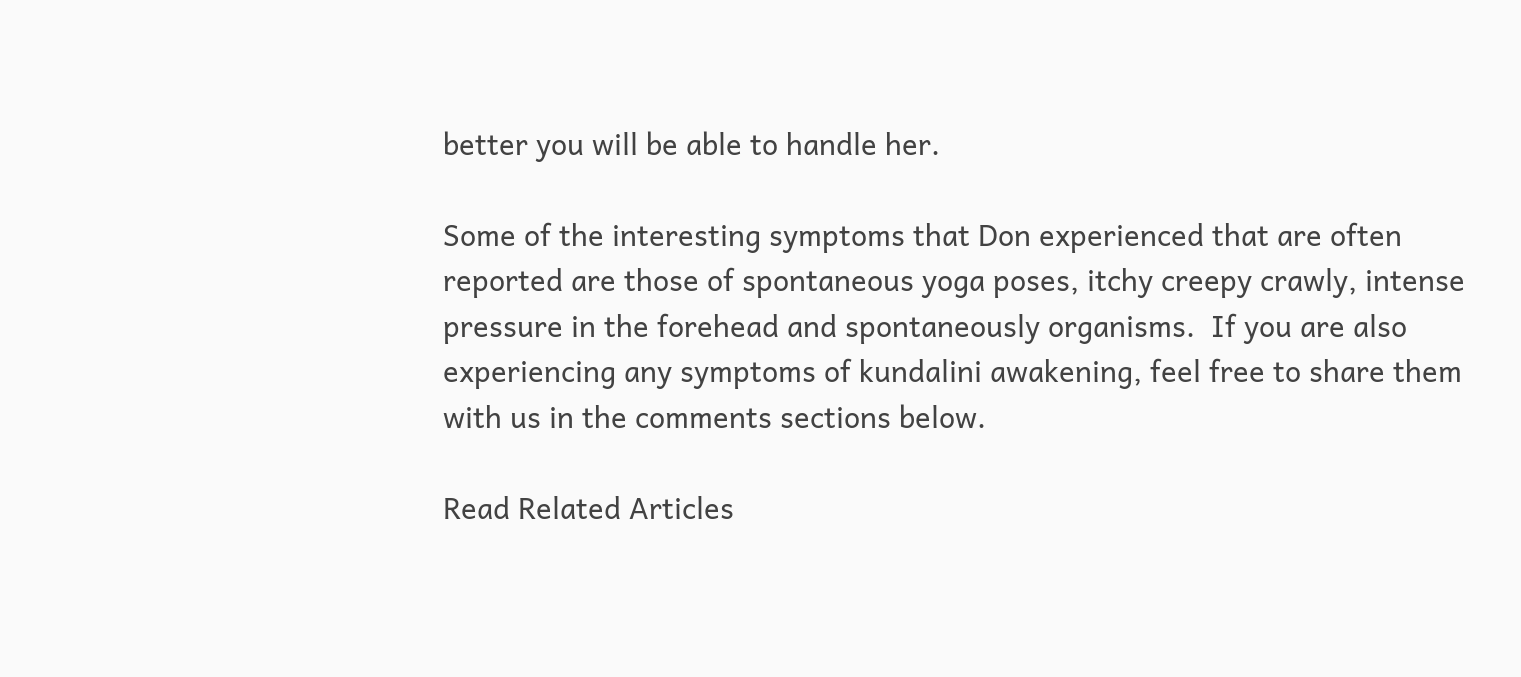better you will be able to handle her.

Some of the interesting symptoms that Don experienced that are often reported are those of spontaneous yoga poses, itchy creepy crawly, intense pressure in the forehead and spontaneously organisms.  If you are also experiencing any symptoms of kundalini awakening, feel free to share them with us in the comments sections below.

Read Related Articles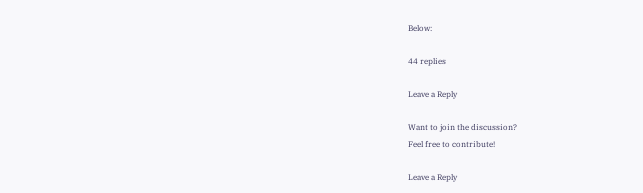Below:

44 replies

Leave a Reply

Want to join the discussion?
Feel free to contribute!

Leave a Reply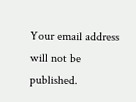Your email address will not be published.